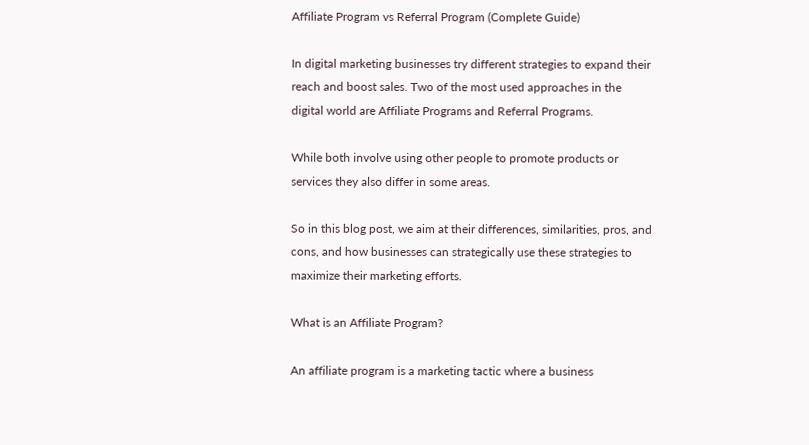Affiliate Program vs Referral Program (Complete Guide)

In digital marketing businesses try different strategies to expand their reach and boost sales. Two of the most used approaches in the digital world are Affiliate Programs and Referral Programs.

While both involve using other people to promote products or services they also differ in some areas.

So in this blog post, we aim at their differences, similarities, pros, and cons, and how businesses can strategically use these strategies to maximize their marketing efforts.

What is an Affiliate Program?

An affiliate program is a marketing tactic where a business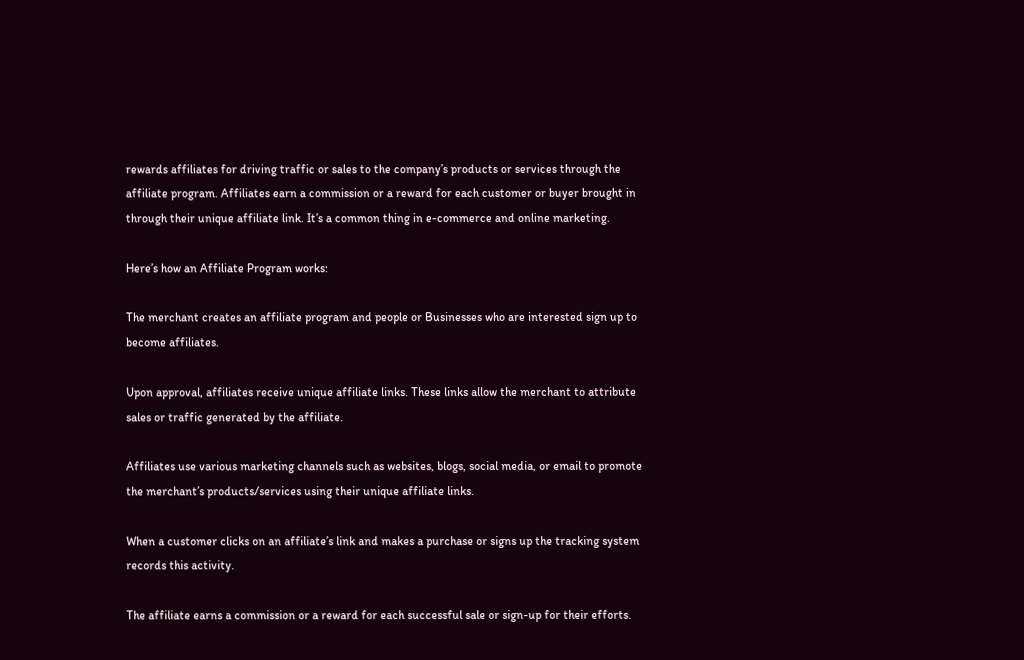rewards affiliates for driving traffic or sales to the company’s products or services through the affiliate program. Affiliates earn a commission or a reward for each customer or buyer brought in through their unique affiliate link. It’s a common thing in e-commerce and online marketing.

Here’s how an Affiliate Program works:

The merchant creates an affiliate program and people or Businesses who are interested sign up to become affiliates.

Upon approval, affiliates receive unique affiliate links. These links allow the merchant to attribute sales or traffic generated by the affiliate.

Affiliates use various marketing channels such as websites, blogs, social media, or email to promote the merchant’s products/services using their unique affiliate links.

When a customer clicks on an affiliate’s link and makes a purchase or signs up the tracking system records this activity.

The affiliate earns a commission or a reward for each successful sale or sign-up for their efforts.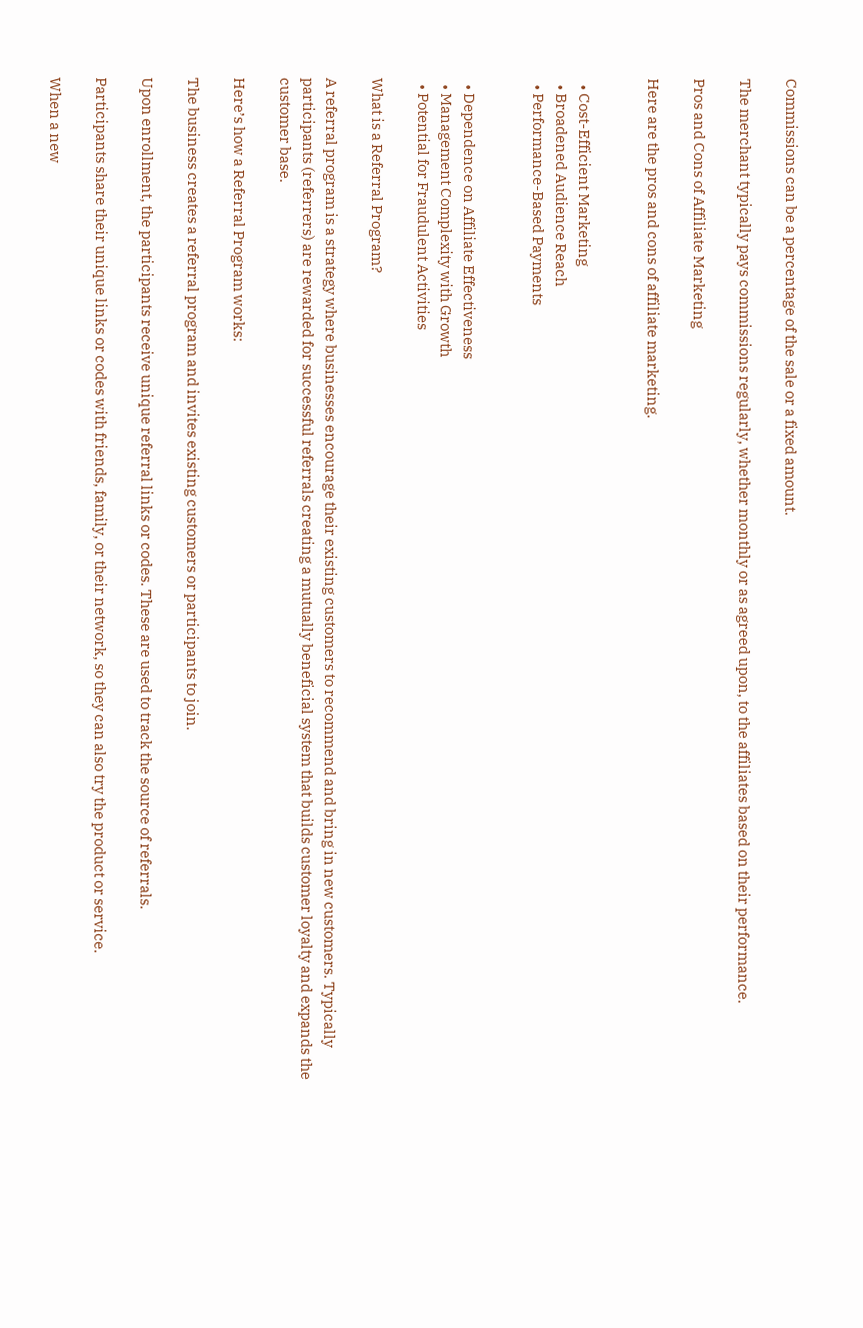Commissions can be a percentage of the sale or a fixed amount.

The merchant typically pays commissions regularly, whether monthly or as agreed upon, to the affiliates based on their performance.

Pros and Cons of Affiliate Marketing

Here are the pros and cons of affiliate marketing.


  • Cost-Efficient Marketing
  • Broadened Audience Reach
  • Performance-Based Payments


  • Dependence on Affiliate Effectiveness
  • Management Complexity with Growth
  • Potential for Fraudulent Activities

What is a Referral Program?

A referral program is a strategy where businesses encourage their existing customers to recommend and bring in new customers. Typically participants (referrers) are rewarded for successful referrals creating a mutually beneficial system that builds customer loyalty and expands the customer base.

Here’s how a Referral Program works:

The business creates a referral program and invites existing customers or participants to join.

Upon enrollment, the participants receive unique referral links or codes. These are used to track the source of referrals.

Participants share their unique links or codes with friends, family, or their network, so they can also try the product or service.

When a new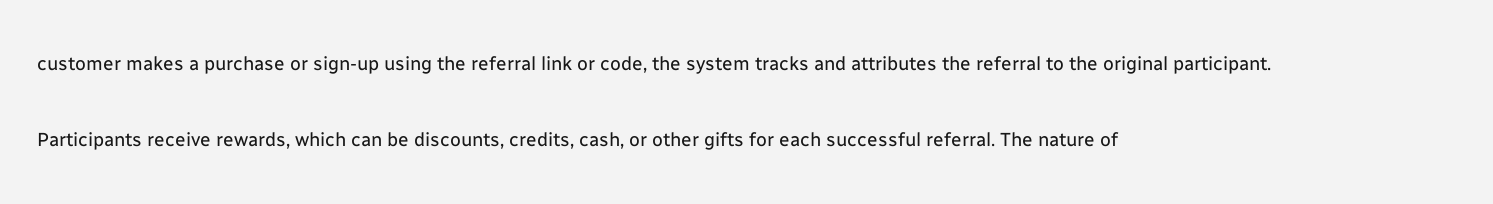customer makes a purchase or sign-up using the referral link or code, the system tracks and attributes the referral to the original participant.

Participants receive rewards, which can be discounts, credits, cash, or other gifts for each successful referral. The nature of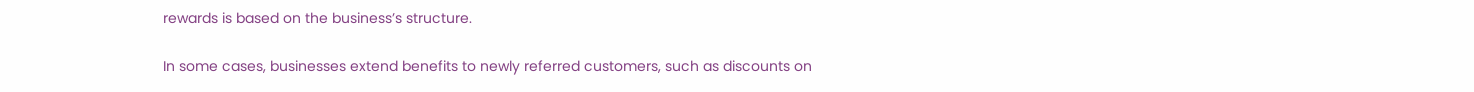rewards is based on the business’s structure.

In some cases, businesses extend benefits to newly referred customers, such as discounts on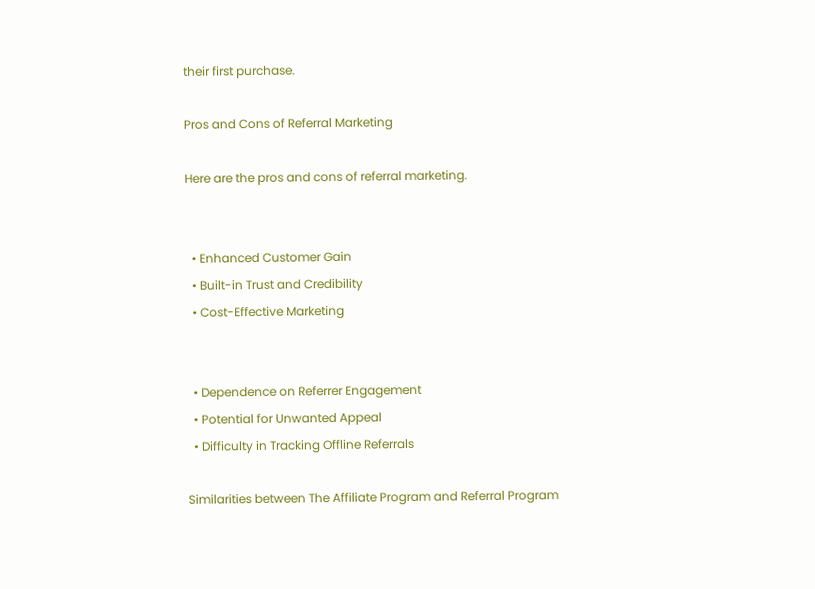their first purchase.

Pros and Cons of Referral Marketing

Here are the pros and cons of referral marketing.


  • Enhanced Customer Gain
  • Built-in Trust and Credibility
  • Cost-Effective Marketing


  • Dependence on Referrer Engagement
  • Potential for Unwanted Appeal
  • Difficulty in Tracking Offline Referrals

Similarities between The Affiliate Program and Referral Program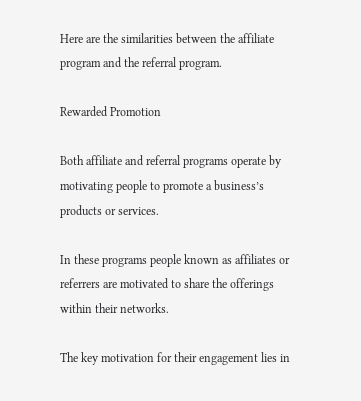Here are the similarities between the affiliate program and the referral program.

Rewarded Promotion

Both affiliate and referral programs operate by motivating people to promote a business’s products or services.

In these programs people known as affiliates or referrers are motivated to share the offerings within their networks.

The key motivation for their engagement lies in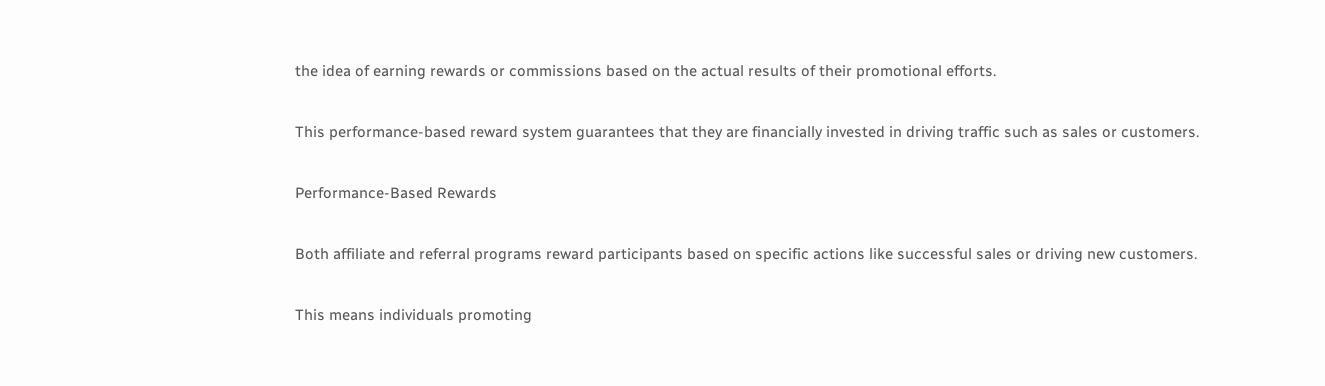the idea of earning rewards or commissions based on the actual results of their promotional efforts.

This performance-based reward system guarantees that they are financially invested in driving traffic such as sales or customers.

Performance-Based Rewards

Both affiliate and referral programs reward participants based on specific actions like successful sales or driving new customers.

This means individuals promoting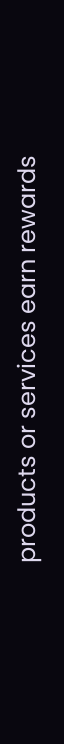products or services earn rewards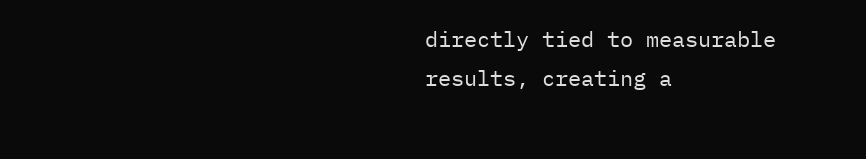directly tied to measurable results, creating a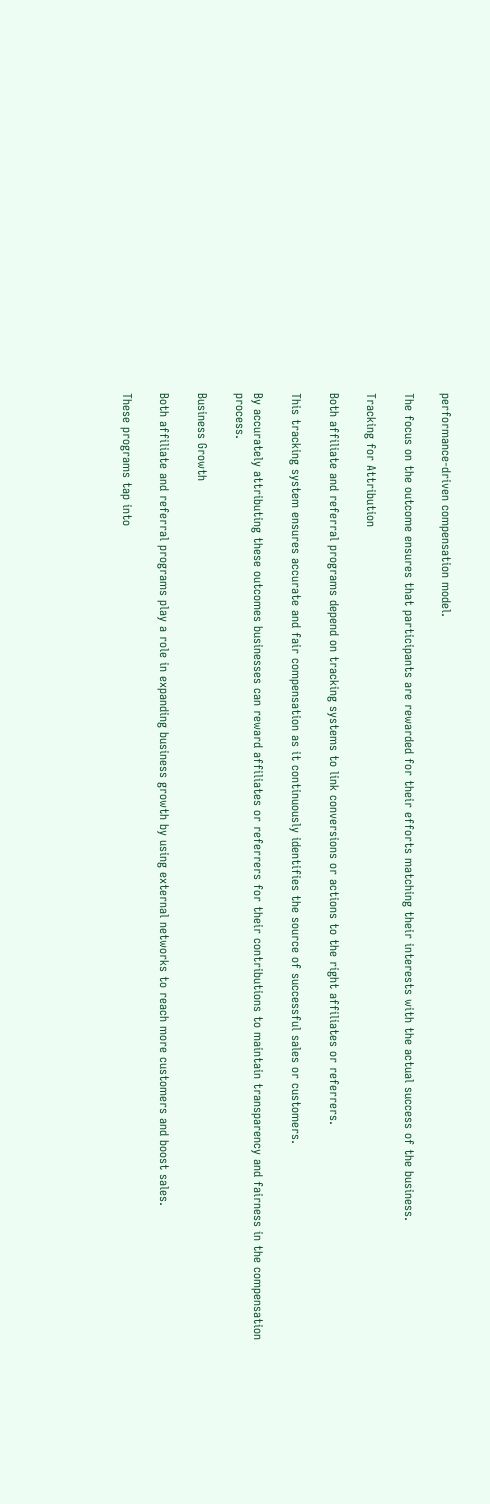performance-driven compensation model.

The focus on the outcome ensures that participants are rewarded for their efforts matching their interests with the actual success of the business.

Tracking for Attribution

Both affiliate and referral programs depend on tracking systems to link conversions or actions to the right affiliates or referrers.

This tracking system ensures accurate and fair compensation as it continuously identifies the source of successful sales or customers.

By accurately attributing these outcomes businesses can reward affiliates or referrers for their contributions to maintain transparency and fairness in the compensation process.

Business Growth

Both affiliate and referral programs play a role in expanding business growth by using external networks to reach more customers and boost sales.

These programs tap into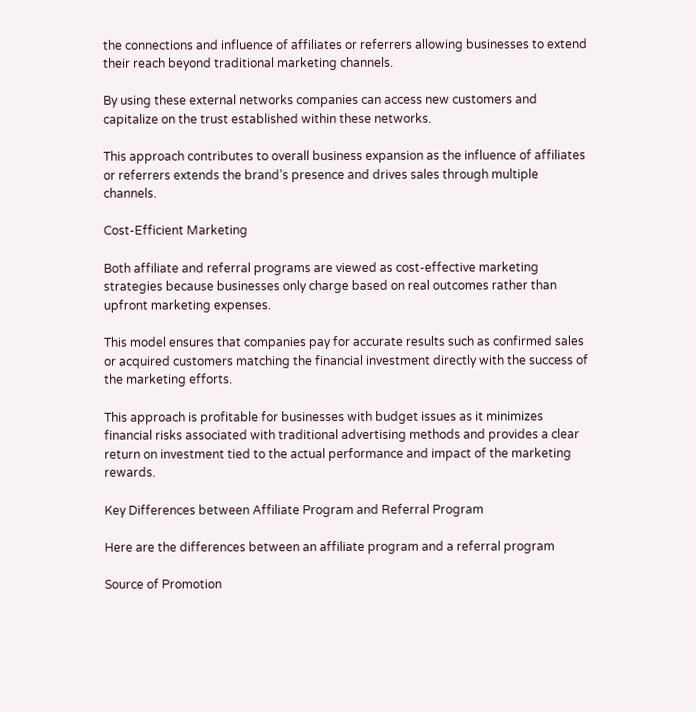the connections and influence of affiliates or referrers allowing businesses to extend their reach beyond traditional marketing channels.

By using these external networks companies can access new customers and capitalize on the trust established within these networks.

This approach contributes to overall business expansion as the influence of affiliates or referrers extends the brand’s presence and drives sales through multiple channels.

Cost-Efficient Marketing

Both affiliate and referral programs are viewed as cost-effective marketing strategies because businesses only charge based on real outcomes rather than upfront marketing expenses.

This model ensures that companies pay for accurate results such as confirmed sales or acquired customers matching the financial investment directly with the success of the marketing efforts.

This approach is profitable for businesses with budget issues as it minimizes financial risks associated with traditional advertising methods and provides a clear return on investment tied to the actual performance and impact of the marketing rewards.

Key Differences between Affiliate Program and Referral Program

Here are the differences between an affiliate program and a referral program

Source of Promotion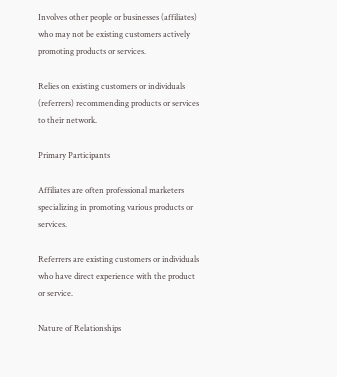Involves other people or businesses (affiliates) who may not be existing customers actively promoting products or services.

Relies on existing customers or individuals (referrers) recommending products or services to their network.

Primary Participants

Affiliates are often professional marketers specializing in promoting various products or services.

Referrers are existing customers or individuals who have direct experience with the product or service.

Nature of Relationships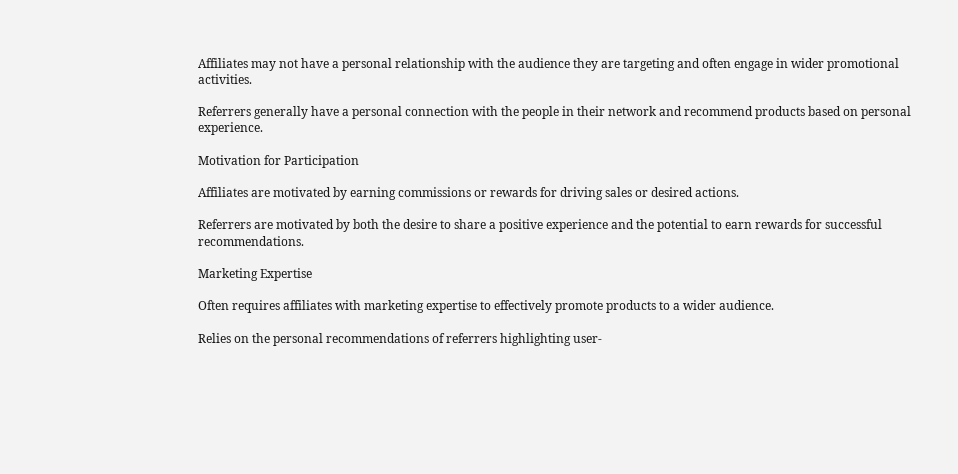Affiliates may not have a personal relationship with the audience they are targeting and often engage in wider promotional activities.

Referrers generally have a personal connection with the people in their network and recommend products based on personal experience.

Motivation for Participation

Affiliates are motivated by earning commissions or rewards for driving sales or desired actions.

Referrers are motivated by both the desire to share a positive experience and the potential to earn rewards for successful recommendations.

Marketing Expertise

Often requires affiliates with marketing expertise to effectively promote products to a wider audience.

Relies on the personal recommendations of referrers highlighting user-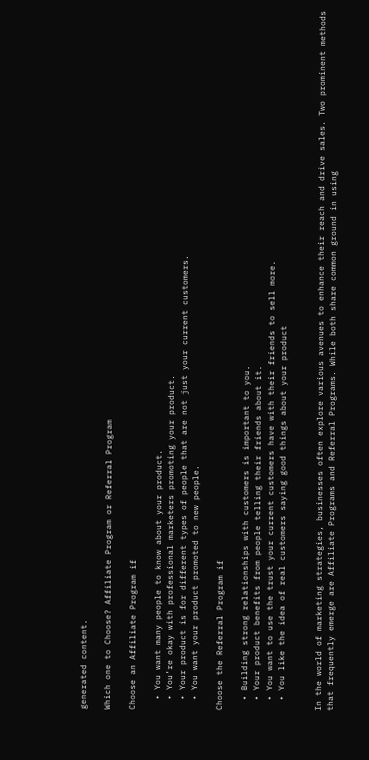generated content.

Which one to Choose? Affiliate Program or Referral Program

Choose an Affiliate Program if

  • You want many people to know about your product.
  • You’re okay with professional marketers promoting your product.
  • Your product is for different types of people that are not just your current customers.
  • You want your product promoted to new people.

Choose the Referral Program if

  • Building strong relationships with customers is important to you.
  • Your product benefits from people telling their friends about it.
  • You want to use the trust your current customers have with their friends to sell more.
  • You like the idea of real customers saying good things about your product


In the world of marketing strategies, businesses often explore various avenues to enhance their reach and drive sales. Two prominent methods that frequently emerge are Affiliate Programs and Referral Programs. While both share common ground in using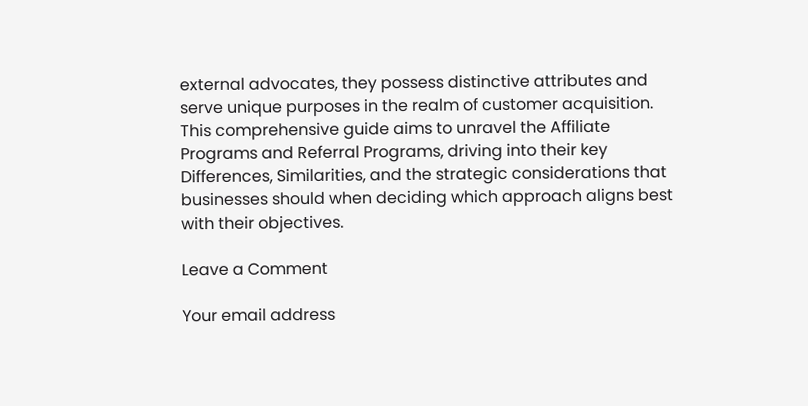external advocates, they possess distinctive attributes and serve unique purposes in the realm of customer acquisition. This comprehensive guide aims to unravel the Affiliate Programs and Referral Programs, driving into their key Differences, Similarities, and the strategic considerations that businesses should when deciding which approach aligns best with their objectives.

Leave a Comment

Your email address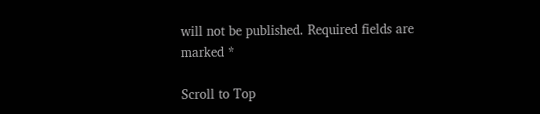will not be published. Required fields are marked *

Scroll to Top